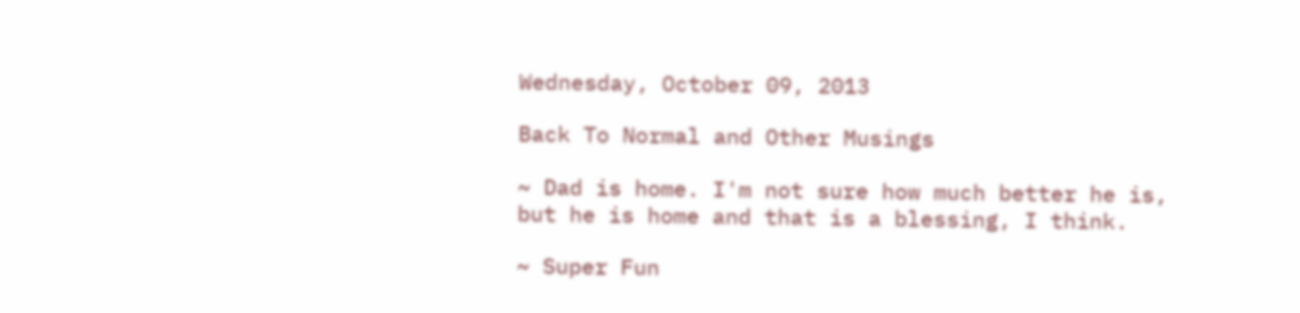Wednesday, October 09, 2013

Back To Normal and Other Musings

~ Dad is home. I'm not sure how much better he is, but he is home and that is a blessing, I think.

~ Super Fun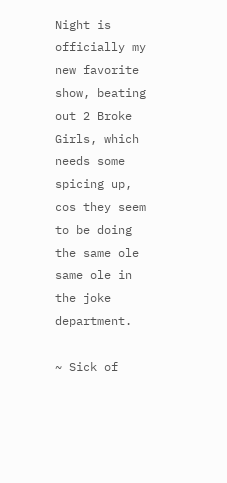Night is officially my new favorite show, beating out 2 Broke Girls, which needs some spicing up, cos they seem to be doing the same ole same ole in the joke department.

~ Sick of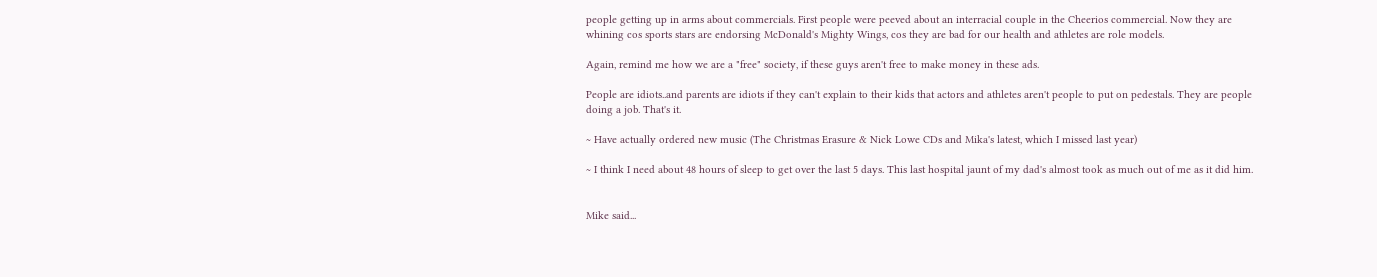people getting up in arms about commercials. First people were peeved about an interracial couple in the Cheerios commercial. Now they are whining cos sports stars are endorsing McDonald's Mighty Wings, cos they are bad for our health and athletes are role models.

Again, remind me how we are a "free" society, if these guys aren't free to make money in these ads.

People are idiots..and parents are idiots if they can't explain to their kids that actors and athletes aren't people to put on pedestals. They are people doing a job. That's it.

~ Have actually ordered new music (The Christmas Erasure & Nick Lowe CDs and Mika's latest, which I missed last year)

~ I think I need about 48 hours of sleep to get over the last 5 days. This last hospital jaunt of my dad's almost took as much out of me as it did him.


Mike said...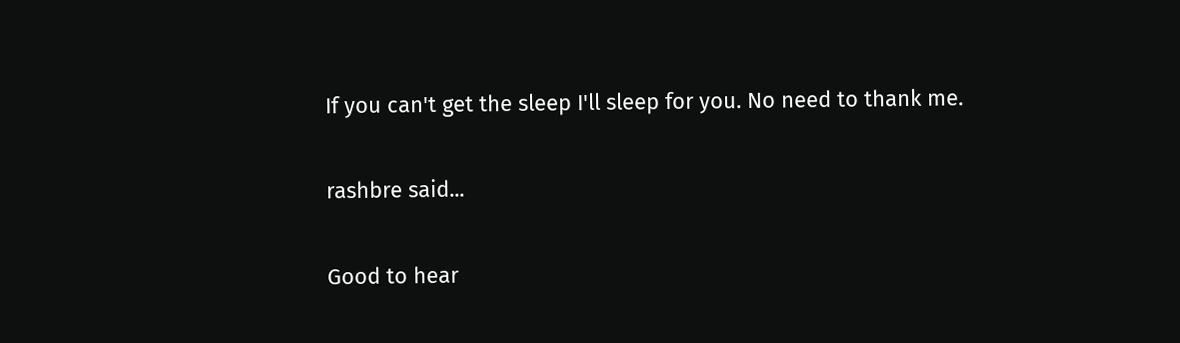If you can't get the sleep I'll sleep for you. No need to thank me.

rashbre said...

Good to hear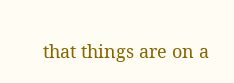that things are on a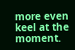more even keel at the moment.